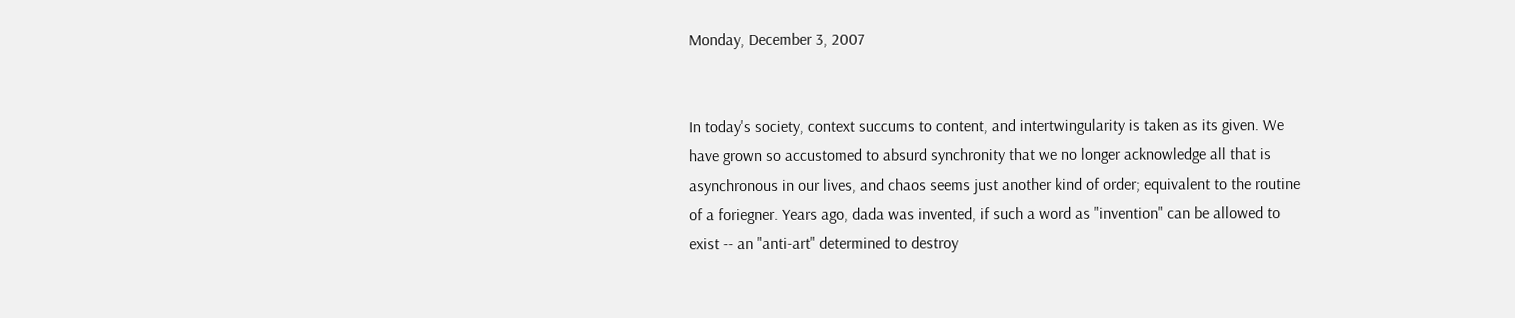Monday, December 3, 2007


In today's society, context succums to content, and intertwingularity is taken as its given. We have grown so accustomed to absurd synchronity that we no longer acknowledge all that is asynchronous in our lives, and chaos seems just another kind of order; equivalent to the routine of a foriegner. Years ago, dada was invented, if such a word as "invention" can be allowed to exist -- an "anti-art" determined to destroy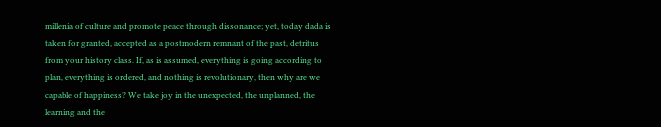millenia of culture and promote peace through dissonance; yet, today dada is taken for granted, accepted as a postmodern remnant of the past, detritus from your history class. If, as is assumed, everything is going according to plan, everything is ordered, and nothing is revolutionary, then why are we capable of happiness? We take joy in the unexpected, the unplanned, the learning and the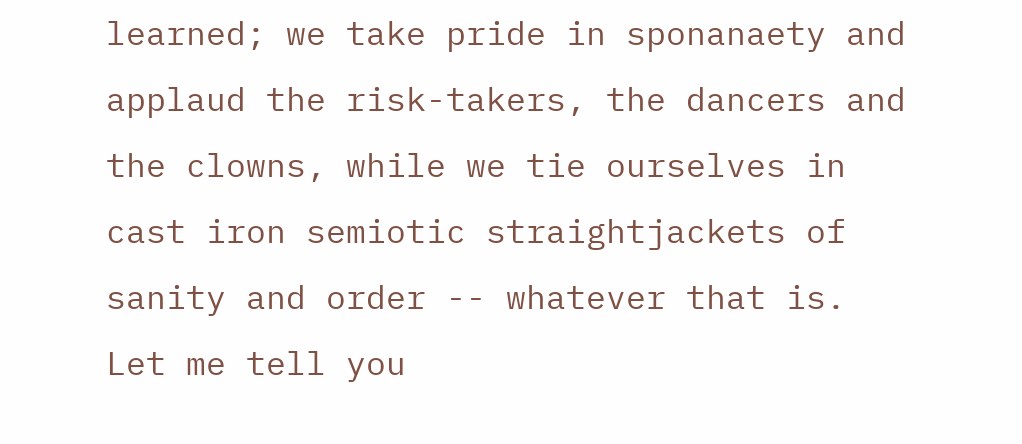learned; we take pride in sponanaety and applaud the risk-takers, the dancers and the clowns, while we tie ourselves in cast iron semiotic straightjackets of sanity and order -- whatever that is. Let me tell you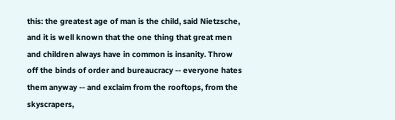this: the greatest age of man is the child, said Nietzsche, and it is well known that the one thing that great men and children always have in common is insanity. Throw off the binds of order and bureaucracy -- everyone hates them anyway -- and exclaim from the rooftops, from the skyscrapers,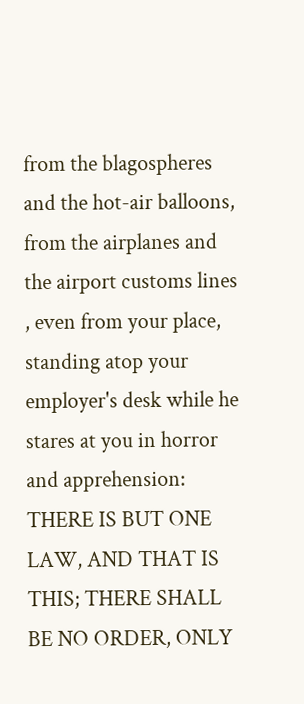from the blagospheres and the hot-air balloons, from the airplanes and the airport customs lines , even from your place, standing atop your employer's desk while he stares at you in horror and apprehension: THERE IS BUT ONE LAW, AND THAT IS THIS; THERE SHALL BE NO ORDER, ONLY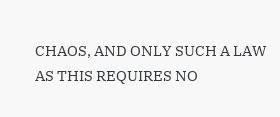CHAOS, AND ONLY SUCH A LAW AS THIS REQUIRES NO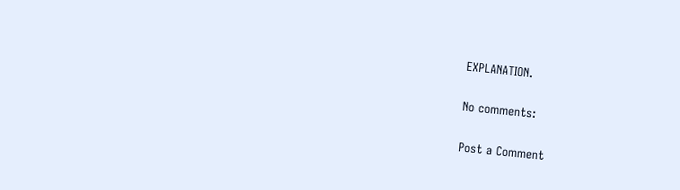EXPLANATION.

No comments:

Post a Comment